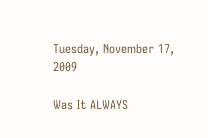Tuesday, November 17, 2009

Was It ALWAYS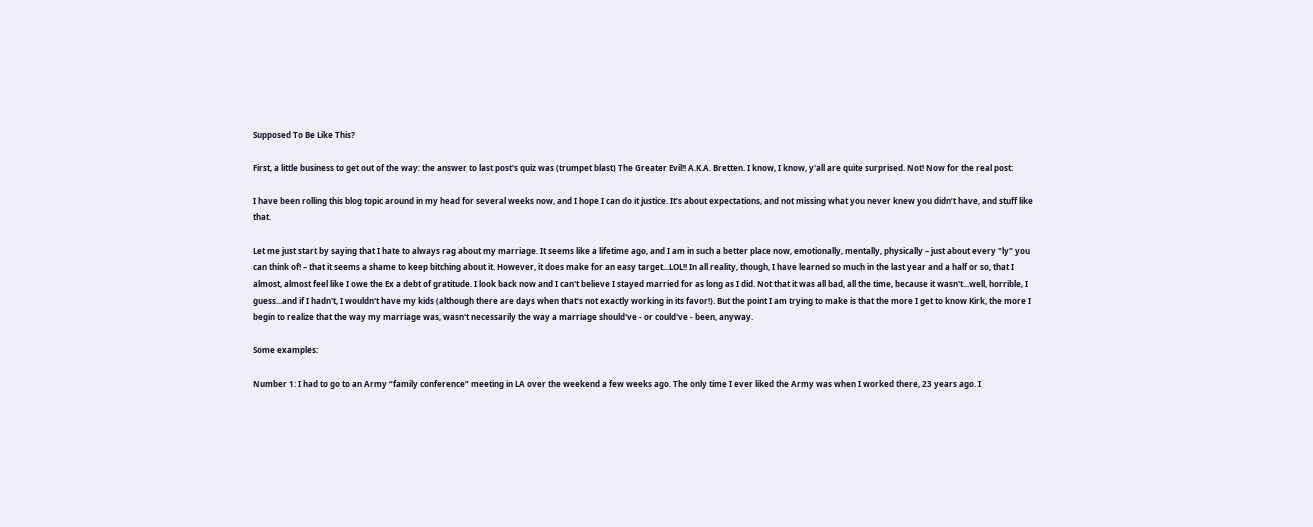Supposed To Be Like This?

First, a little business to get out of the way: the answer to last post's quiz was (trumpet blast) The Greater Evil!! A.K.A. Bretten. I know, I know, y'all are quite surprised. Not! Now for the real post:

I have been rolling this blog topic around in my head for several weeks now, and I hope I can do it justice. It’s about expectations, and not missing what you never knew you didn’t have, and stuff like that.

Let me just start by saying that I hate to always rag about my marriage. It seems like a lifetime ago, and I am in such a better place now, emotionally, mentally, physically – just about every "ly" you can think of! – that it seems a shame to keep bitching about it. However, it does make for an easy target...LOL!! In all reality, though, I have learned so much in the last year and a half or so, that I almost, almost feel like I owe the Ex a debt of gratitude. I look back now and I can't believe I stayed married for as long as I did. Not that it was all bad, all the time, because it wasn't...well, horrible, I guess...and if I hadn't, I wouldn't have my kids (although there are days when that’s not exactly working in its favor!). But the point I am trying to make is that the more I get to know Kirk, the more I begin to realize that the way my marriage was, wasn't necessarily the way a marriage should've - or could've - been, anyway.

Some examples:

Number 1: I had to go to an Army “family conference” meeting in LA over the weekend a few weeks ago. The only time I ever liked the Army was when I worked there, 23 years ago. I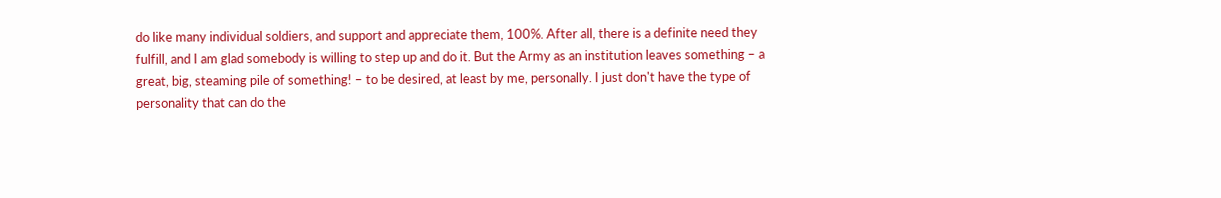do like many individual soldiers, and support and appreciate them, 100%. After all, there is a definite need they fulfill, and I am glad somebody is willing to step up and do it. But the Army as an institution leaves something – a great, big, steaming pile of something! – to be desired, at least by me, personally. I just don't have the type of personality that can do the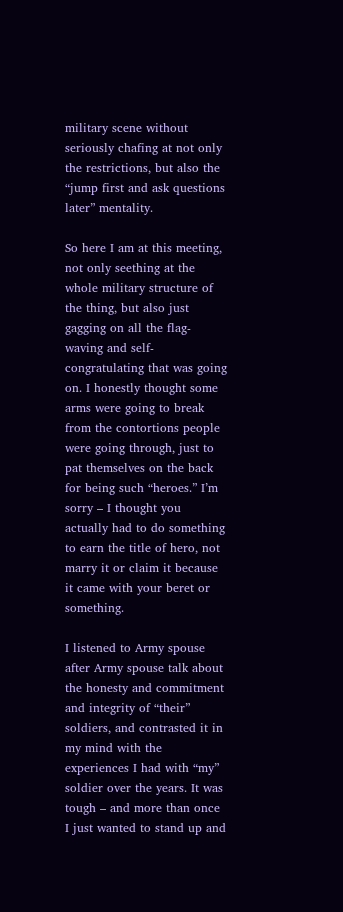military scene without seriously chafing at not only the restrictions, but also the “jump first and ask questions later” mentality.

So here I am at this meeting, not only seething at the whole military structure of the thing, but also just gagging on all the flag-waving and self-congratulating that was going on. I honestly thought some arms were going to break from the contortions people were going through, just to pat themselves on the back for being such “heroes.” I’m sorry – I thought you actually had to do something to earn the title of hero, not marry it or claim it because it came with your beret or something.

I listened to Army spouse after Army spouse talk about the honesty and commitment and integrity of “their” soldiers, and contrasted it in my mind with the experiences I had with “my” soldier over the years. It was tough – and more than once I just wanted to stand up and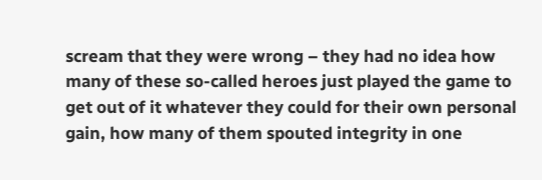scream that they were wrong – they had no idea how many of these so-called heroes just played the game to get out of it whatever they could for their own personal gain, how many of them spouted integrity in one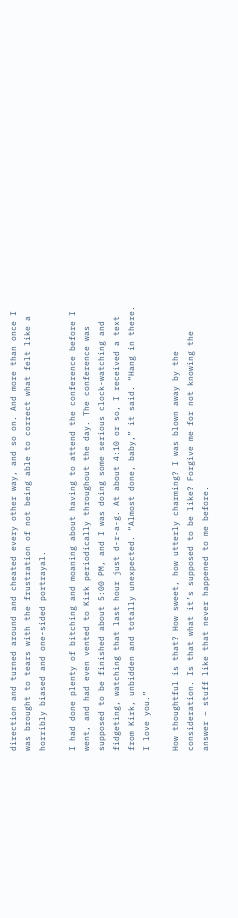direction and turned around and cheated every other way, and so on. And more than once I was brought to tears with the frustration of not being able to correct what felt like a horribly biased and one-sided portrayal.

I had done plenty of bitching and moaning about having to attend the conference before I went, and had even vented to Kirk periodically throughout the day. The conference was supposed to be finished about 5:00 PM, and I was doing some serious clock-watching and fidgeting, watching that last hour just d-r-a-g. At about 4:10 or so, I received a text from Kirk, unbidden and totally unexpected. “Almost done, baby,” it said. “Hang in there. I love you.”

How thoughtful is that? How sweet, how utterly charming? I was blown away by the consideration. Is that what it’s supposed to be like? Forgive me for not knowing the answer – stuff like that never happened to me before.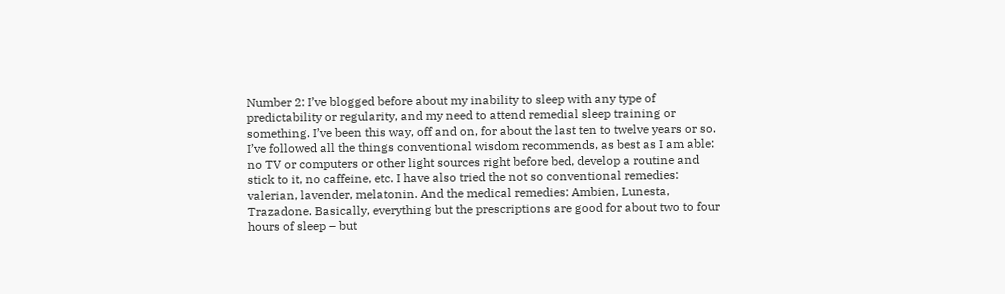Number 2: I’ve blogged before about my inability to sleep with any type of predictability or regularity, and my need to attend remedial sleep training or something. I’ve been this way, off and on, for about the last ten to twelve years or so. I’ve followed all the things conventional wisdom recommends, as best as I am able: no TV or computers or other light sources right before bed, develop a routine and stick to it, no caffeine, etc. I have also tried the not so conventional remedies: valerian, lavender, melatonin. And the medical remedies: Ambien, Lunesta, Trazadone. Basically, everything but the prescriptions are good for about two to four hours of sleep – but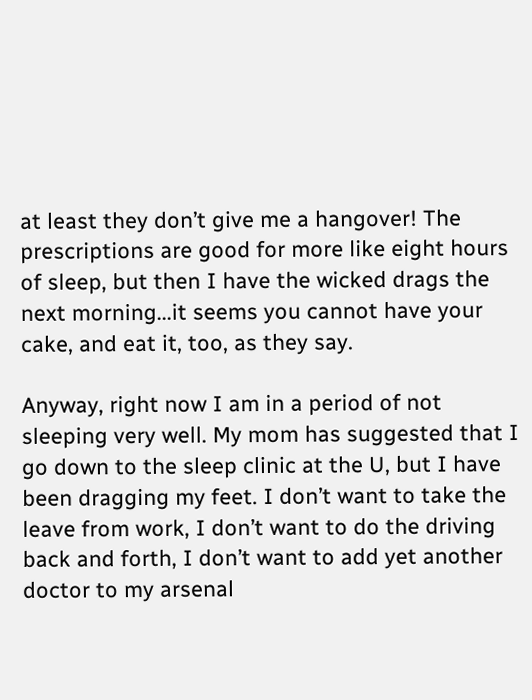at least they don’t give me a hangover! The prescriptions are good for more like eight hours of sleep, but then I have the wicked drags the next morning...it seems you cannot have your cake, and eat it, too, as they say.

Anyway, right now I am in a period of not sleeping very well. My mom has suggested that I go down to the sleep clinic at the U, but I have been dragging my feet. I don’t want to take the leave from work, I don’t want to do the driving back and forth, I don’t want to add yet another doctor to my arsenal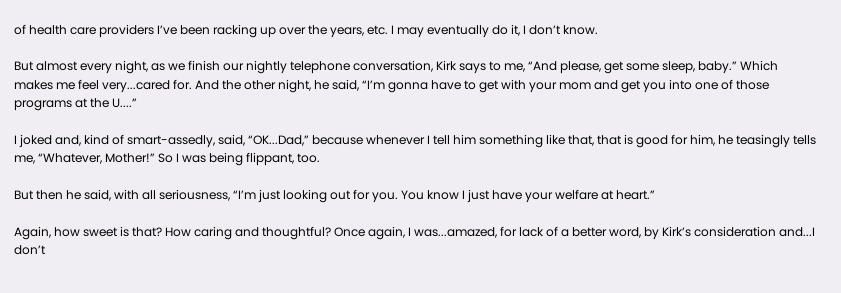of health care providers I’ve been racking up over the years, etc. I may eventually do it, I don’t know.

But almost every night, as we finish our nightly telephone conversation, Kirk says to me, “And please, get some sleep, baby.” Which makes me feel very...cared for. And the other night, he said, “I’m gonna have to get with your mom and get you into one of those programs at the U....”

I joked and, kind of smart-assedly, said, “OK...Dad,” because whenever I tell him something like that, that is good for him, he teasingly tells me, “Whatever, Mother!” So I was being flippant, too.

But then he said, with all seriousness, “I’m just looking out for you. You know I just have your welfare at heart.”

Again, how sweet is that? How caring and thoughtful? Once again, I was...amazed, for lack of a better word, by Kirk’s consideration and...I don’t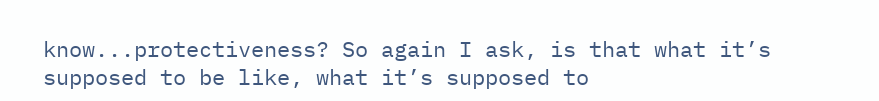know...protectiveness? So again I ask, is that what it’s supposed to be like, what it’s supposed to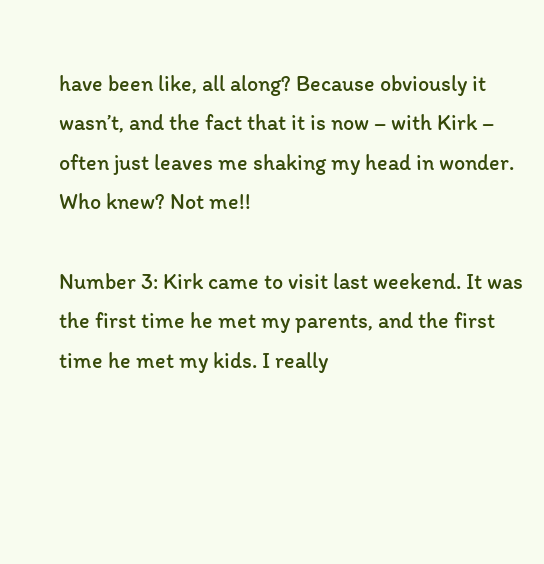have been like, all along? Because obviously it wasn’t, and the fact that it is now – with Kirk – often just leaves me shaking my head in wonder. Who knew? Not me!!

Number 3: Kirk came to visit last weekend. It was the first time he met my parents, and the first time he met my kids. I really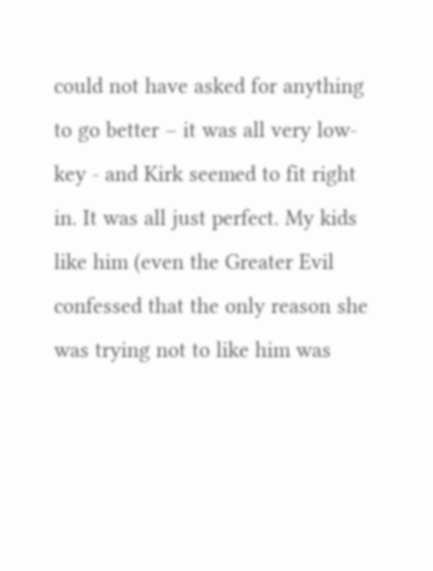could not have asked for anything to go better – it was all very low-key - and Kirk seemed to fit right in. It was all just perfect. My kids like him (even the Greater Evil confessed that the only reason she was trying not to like him was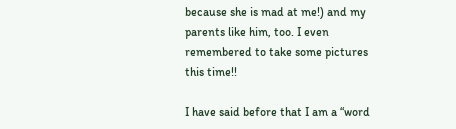because she is mad at me!) and my parents like him, too. I even remembered to take some pictures this time!!

I have said before that I am a “word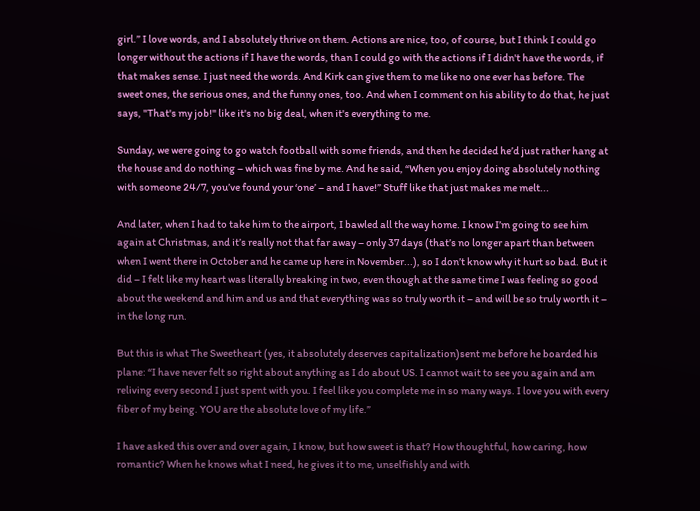girl.” I love words, and I absolutely thrive on them. Actions are nice, too, of course, but I think I could go longer without the actions if I have the words, than I could go with the actions if I didn't have the words, if that makes sense. I just need the words. And Kirk can give them to me like no one ever has before. The sweet ones, the serious ones, and the funny ones, too. And when I comment on his ability to do that, he just says, "That's my job!" like it's no big deal, when it's everything to me.

Sunday, we were going to go watch football with some friends, and then he decided he’d just rather hang at the house and do nothing – which was fine by me. And he said, “When you enjoy doing absolutely nothing with someone 24/7, you’ve found your ‘one’ – and I have!” Stuff like that just makes me melt...

And later, when I had to take him to the airport, I bawled all the way home. I know I’m going to see him again at Christmas, and it’s really not that far away – only 37 days (that’s no longer apart than between when I went there in October and he came up here in November...), so I don’t know why it hurt so bad. But it did – I felt like my heart was literally breaking in two, even though at the same time I was feeling so good about the weekend and him and us and that everything was so truly worth it – and will be so truly worth it – in the long run.

But this is what The Sweetheart (yes, it absolutely deserves capitalization)sent me before he boarded his plane: “I have never felt so right about anything as I do about US. I cannot wait to see you again and am reliving every second I just spent with you. I feel like you complete me in so many ways. I love you with every fiber of my being. YOU are the absolute love of my life.”

I have asked this over and over again, I know, but how sweet is that? How thoughtful, how caring, how romantic? When he knows what I need, he gives it to me, unselfishly and with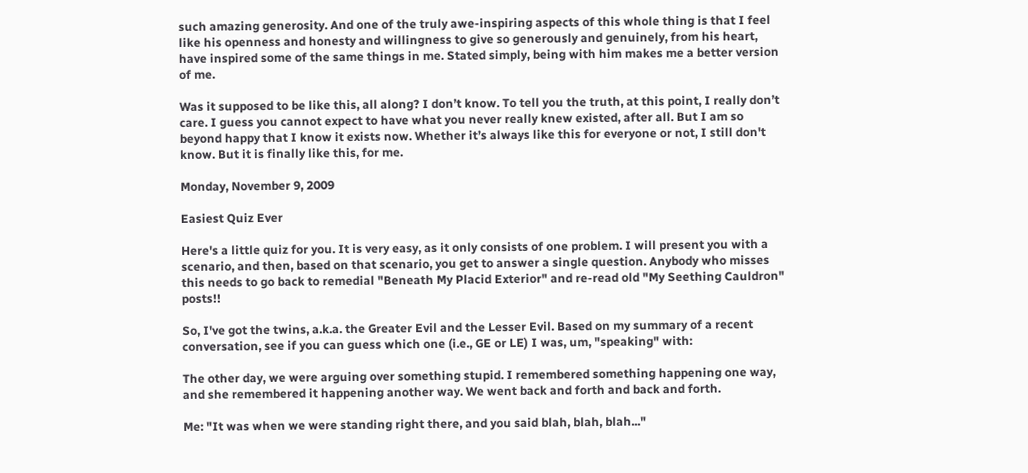such amazing generosity. And one of the truly awe-inspiring aspects of this whole thing is that I feel like his openness and honesty and willingness to give so generously and genuinely, from his heart, have inspired some of the same things in me. Stated simply, being with him makes me a better version of me.

Was it supposed to be like this, all along? I don’t know. To tell you the truth, at this point, I really don’t care. I guess you cannot expect to have what you never really knew existed, after all. But I am so beyond happy that I know it exists now. Whether it’s always like this for everyone or not, I still don't know. But it is finally like this, for me.

Monday, November 9, 2009

Easiest Quiz Ever

Here's a little quiz for you. It is very easy, as it only consists of one problem. I will present you with a scenario, and then, based on that scenario, you get to answer a single question. Anybody who misses this needs to go back to remedial "Beneath My Placid Exterior" and re-read old "My Seething Cauldron" posts!!

So, I've got the twins, a.k.a. the Greater Evil and the Lesser Evil. Based on my summary of a recent conversation, see if you can guess which one (i.e., GE or LE) I was, um, "speaking" with:

The other day, we were arguing over something stupid. I remembered something happening one way, and she remembered it happening another way. We went back and forth and back and forth.

Me: "It was when we were standing right there, and you said blah, blah, blah..."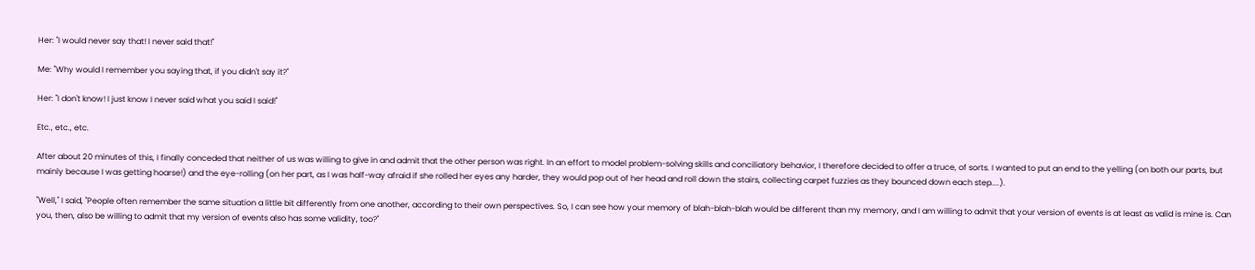Her: "I would never say that! I never said that!"

Me: "Why would I remember you saying that, if you didn't say it?"

Her: "I don't know! I just know I never said what you said I said!"

Etc., etc., etc.

After about 20 minutes of this, I finally conceded that neither of us was willing to give in and admit that the other person was right. In an effort to model problem-solving skills and conciliatory behavior, I therefore decided to offer a truce, of sorts. I wanted to put an end to the yelling (on both our parts, but mainly because I was getting hoarse!) and the eye-rolling (on her part, as I was half-way afraid if she rolled her eyes any harder, they would pop out of her head and roll down the stairs, collecting carpet fuzzies as they bounced down each step....).

"Well," I said, "People often remember the same situation a little bit differently from one another, according to their own perspectives. So, I can see how your memory of blah-blah-blah would be different than my memory, and I am willing to admit that your version of events is at least as valid is mine is. Can you, then, also be willing to admit that my version of events also has some validity, too?"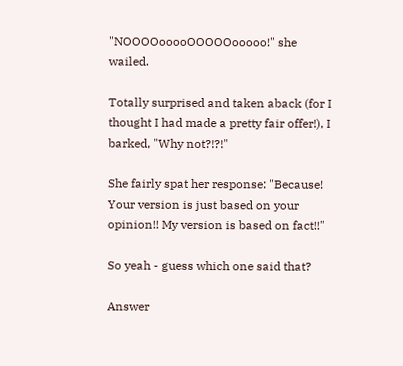"NOOOOooooOOOOOooooo!" she wailed.

Totally surprised and taken aback (for I thought I had made a pretty fair offer!), I barked, "Why not?!?!"

She fairly spat her response: "Because! Your version is just based on your opinion!! My version is based on fact!!"

So yeah - guess which one said that?

Answer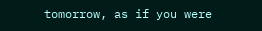tomorrow, as if you were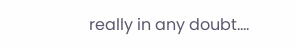really in any doubt....